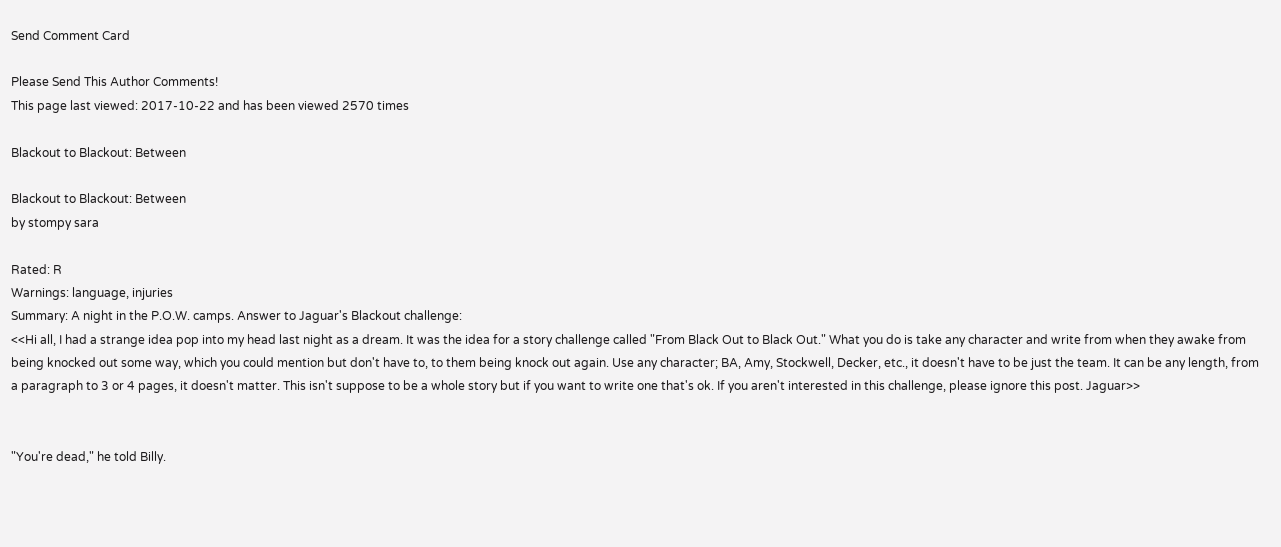Send Comment Card

Please Send This Author Comments!
This page last viewed: 2017-10-22 and has been viewed 2570 times

Blackout to Blackout: Between

Blackout to Blackout: Between
by stompy sara

Rated: R
Warnings: language, injuries
Summary: A night in the P.O.W. camps. Answer to Jaguar's Blackout challenge:
<<Hi all, I had a strange idea pop into my head last night as a dream. It was the idea for a story challenge called "From Black Out to Black Out." What you do is take any character and write from when they awake from being knocked out some way, which you could mention but don't have to, to them being knock out again. Use any character; BA, Amy, Stockwell, Decker, etc., it doesn't have to be just the team. It can be any length, from a paragraph to 3 or 4 pages, it doesn't matter. This isn't suppose to be a whole story but if you want to write one that's ok. If you aren't interested in this challenge, please ignore this post. Jaguar>>


"You're dead," he told Billy.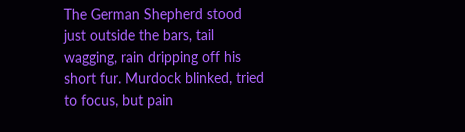The German Shepherd stood just outside the bars, tail wagging, rain dripping off his short fur. Murdock blinked, tried to focus, but pain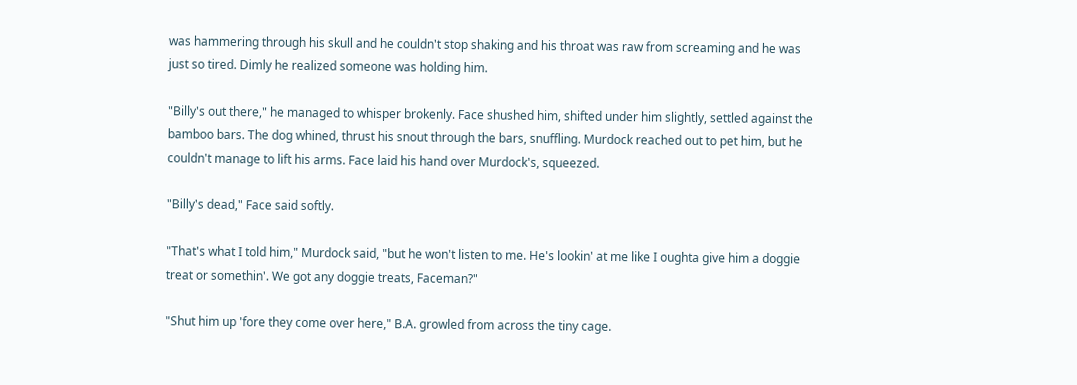was hammering through his skull and he couldn't stop shaking and his throat was raw from screaming and he was just so tired. Dimly he realized someone was holding him.

"Billy's out there," he managed to whisper brokenly. Face shushed him, shifted under him slightly, settled against the bamboo bars. The dog whined, thrust his snout through the bars, snuffling. Murdock reached out to pet him, but he couldn't manage to lift his arms. Face laid his hand over Murdock's, squeezed.

"Billy's dead," Face said softly.

"That's what I told him," Murdock said, "but he won't listen to me. He's lookin' at me like I oughta give him a doggie treat or somethin'. We got any doggie treats, Faceman?"

"Shut him up 'fore they come over here," B.A. growled from across the tiny cage.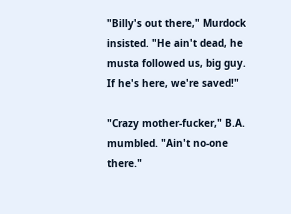"Billy's out there," Murdock insisted. "He ain't dead, he musta followed us, big guy. If he's here, we're saved!"

"Crazy mother-fucker," B.A. mumbled. "Ain't no-one there."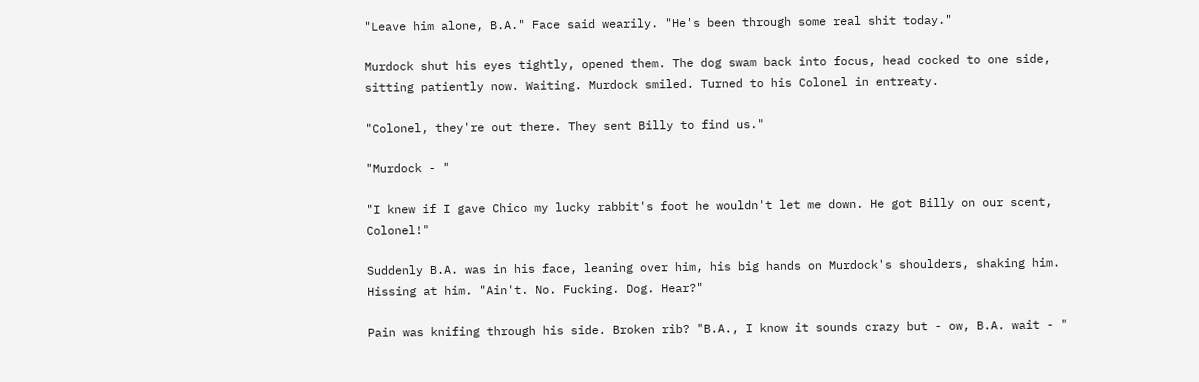"Leave him alone, B.A." Face said wearily. "He's been through some real shit today."

Murdock shut his eyes tightly, opened them. The dog swam back into focus, head cocked to one side, sitting patiently now. Waiting. Murdock smiled. Turned to his Colonel in entreaty.

"Colonel, they're out there. They sent Billy to find us."

"Murdock - "

"I knew if I gave Chico my lucky rabbit's foot he wouldn't let me down. He got Billy on our scent, Colonel!"

Suddenly B.A. was in his face, leaning over him, his big hands on Murdock's shoulders, shaking him. Hissing at him. "Ain't. No. Fucking. Dog. Hear?"

Pain was knifing through his side. Broken rib? "B.A., I know it sounds crazy but - ow, B.A. wait - "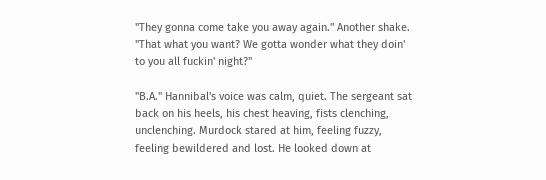"They gonna come take you away again." Another shake. "That what you want? We gotta wonder what they doin' to you all fuckin' night?"

"B.A." Hannibal's voice was calm, quiet. The sergeant sat back on his heels, his chest heaving, fists clenching, unclenching. Murdock stared at him, feeling fuzzy, feeling bewildered and lost. He looked down at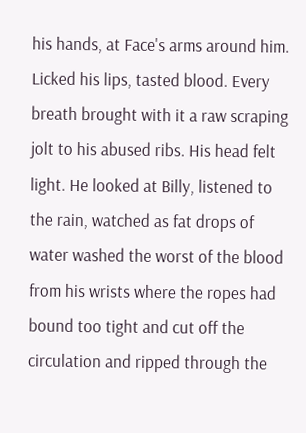his hands, at Face's arms around him. Licked his lips, tasted blood. Every breath brought with it a raw scraping jolt to his abused ribs. His head felt light. He looked at Billy, listened to the rain, watched as fat drops of water washed the worst of the blood from his wrists where the ropes had bound too tight and cut off the circulation and ripped through the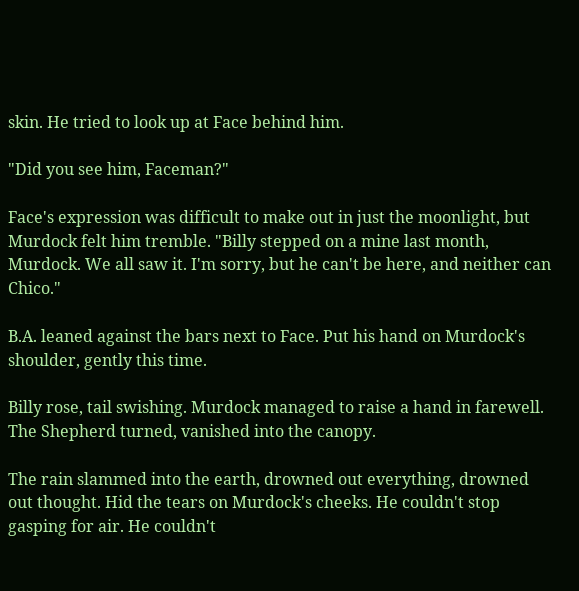skin. He tried to look up at Face behind him.

"Did you see him, Faceman?"

Face's expression was difficult to make out in just the moonlight, but Murdock felt him tremble. "Billy stepped on a mine last month, Murdock. We all saw it. I'm sorry, but he can't be here, and neither can Chico."

B.A. leaned against the bars next to Face. Put his hand on Murdock's shoulder, gently this time.

Billy rose, tail swishing. Murdock managed to raise a hand in farewell. The Shepherd turned, vanished into the canopy.

The rain slammed into the earth, drowned out everything, drowned out thought. Hid the tears on Murdock's cheeks. He couldn't stop gasping for air. He couldn't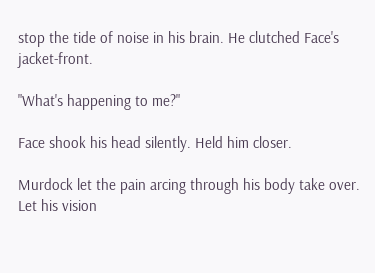stop the tide of noise in his brain. He clutched Face's jacket-front.

"What's happening to me?"

Face shook his head silently. Held him closer.

Murdock let the pain arcing through his body take over. Let his vision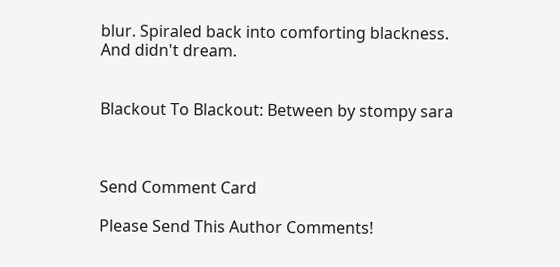blur. Spiraled back into comforting blackness. And didn't dream.


Blackout To Blackout: Between by stompy sara



Send Comment Card

Please Send This Author Comments!